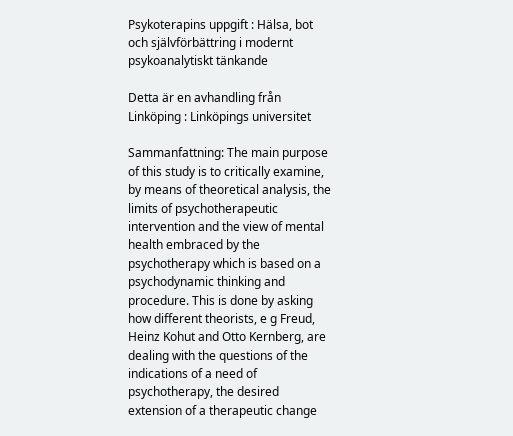Psykoterapins uppgift : Hälsa, bot och självförbättring i modernt psykoanalytiskt tänkande

Detta är en avhandling från Linköping : Linköpings universitet

Sammanfattning: The main purpose of this study is to critically examine, by means of theoretical analysis, the limits of psychotherapeutic intervention and the view of mental health embraced by the psychotherapy which is based on a psychodynamic thinking and procedure. This is done by asking how different theorists, e g Freud, Heinz Kohut and Otto Kernberg, are dealing with the questions of the indications of a need of psychotherapy, the desired extension of a therapeutic change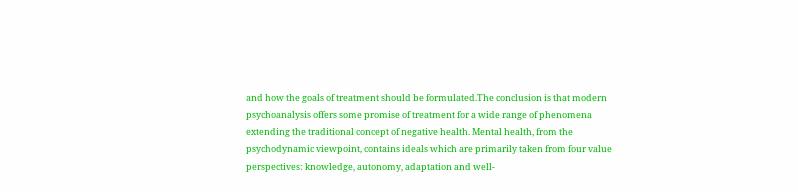and how the goals of treatment should be formulated.The conclusion is that modern psychoanalysis offers some promise of treatment for a wide range of phenomena extending the traditional concept of negative health. Mental health, from the psychodynamic viewpoint, contains ideals which are primarily taken from four value perspectives: knowledge, autonomy, adaptation and well-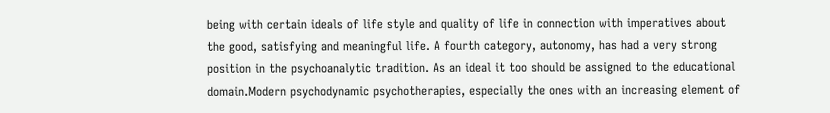being with certain ideals of life style and quality of life in connection with imperatives about the good, satisfying and meaningful life. A fourth category, autonomy, has had a very strong position in the psychoanalytic tradition. As an ideal it too should be assigned to the educational domain.Modern psychodynamic psychotherapies, especially the ones with an increasing element of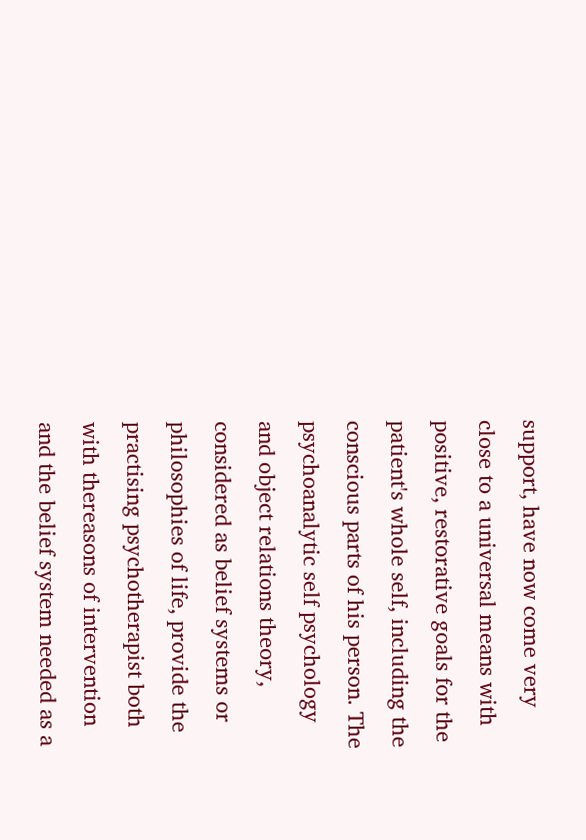support, have now come very close to a universal means with positive, restorative goals for the patient's whole self, including the conscious parts of his person. The psychoanalytic self psychology and object relations theory, considered as belief systems or philosophies of life, provide the practising psychotherapist both with thereasons of intervention and the belief system needed as a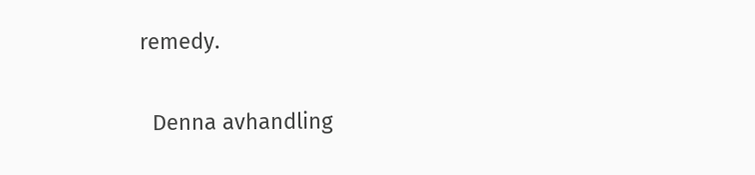remedy.

  Denna avhandling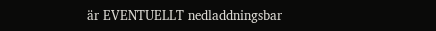är EVENTUELLT nedladdningsbar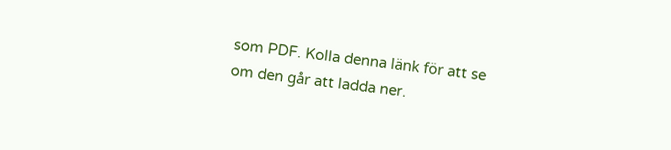som PDF. Kolla denna länk för att se om den går att ladda ner.